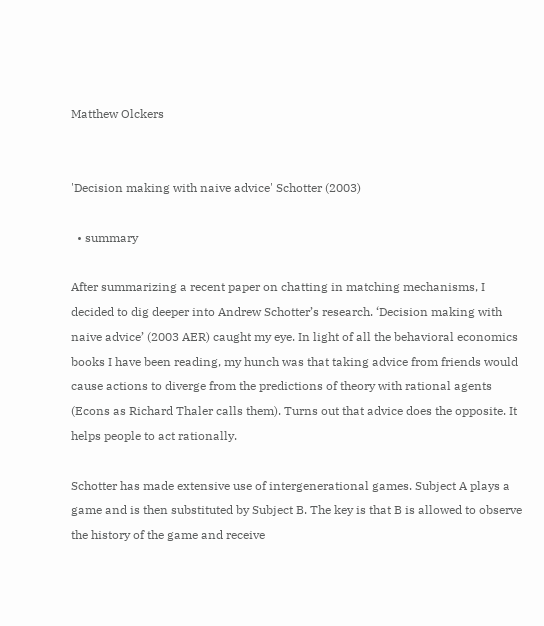Matthew Olckers


'Decision making with naive advice' Schotter (2003)

  • summary

After summarizing a recent paper on chatting in matching mechanisms, I decided to dig deeper into Andrew Schotter’s research. ‘Decision making with naive advice’ (2003 AER) caught my eye. In light of all the behavioral economics books I have been reading, my hunch was that taking advice from friends would cause actions to diverge from the predictions of theory with rational agents (Econs as Richard Thaler calls them). Turns out that advice does the opposite. It helps people to act rationally.

Schotter has made extensive use of intergenerational games. Subject A plays a game and is then substituted by Subject B. The key is that B is allowed to observe the history of the game and receive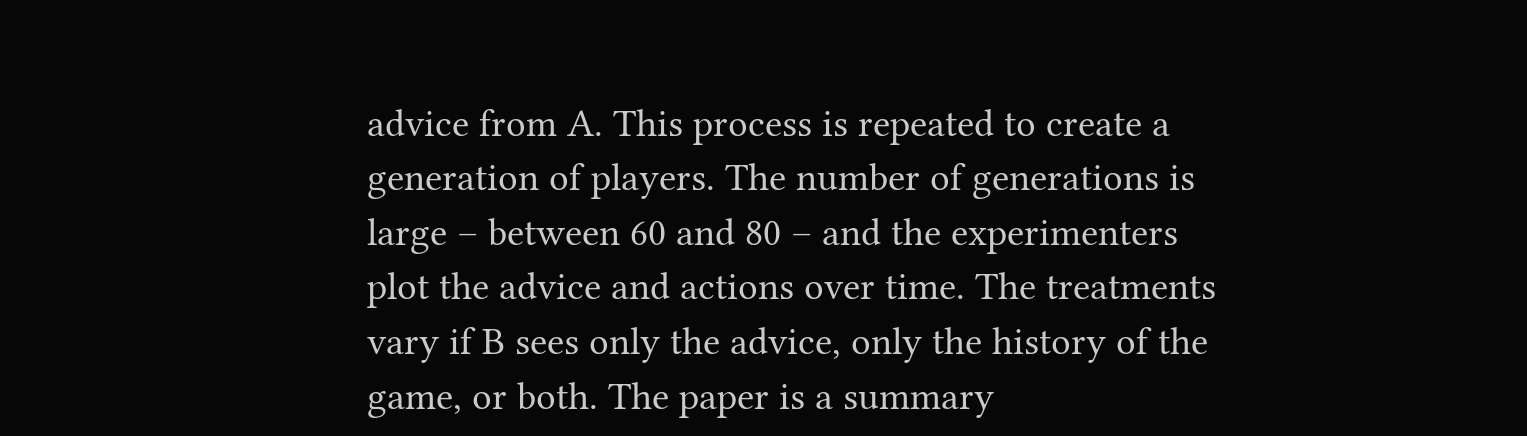advice from A. This process is repeated to create a generation of players. The number of generations is large – between 60 and 80 – and the experimenters plot the advice and actions over time. The treatments vary if B sees only the advice, only the history of the game, or both. The paper is a summary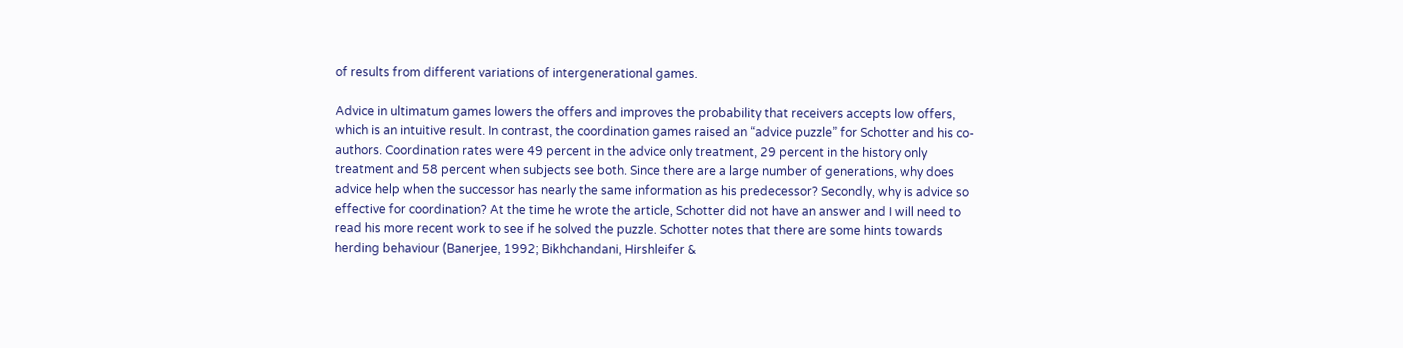of results from different variations of intergenerational games.

Advice in ultimatum games lowers the offers and improves the probability that receivers accepts low offers, which is an intuitive result. In contrast, the coordination games raised an “advice puzzle” for Schotter and his co-authors. Coordination rates were 49 percent in the advice only treatment, 29 percent in the history only treatment and 58 percent when subjects see both. Since there are a large number of generations, why does advice help when the successor has nearly the same information as his predecessor? Secondly, why is advice so effective for coordination? At the time he wrote the article, Schotter did not have an answer and I will need to read his more recent work to see if he solved the puzzle. Schotter notes that there are some hints towards herding behaviour (Banerjee, 1992; Bikhchandani, Hirshleifer &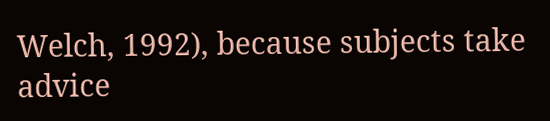Welch, 1992), because subjects take advice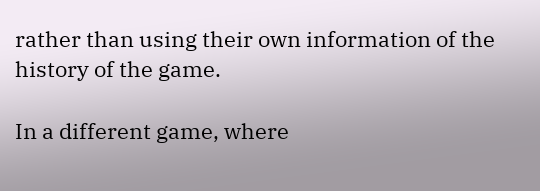rather than using their own information of the history of the game.

In a different game, where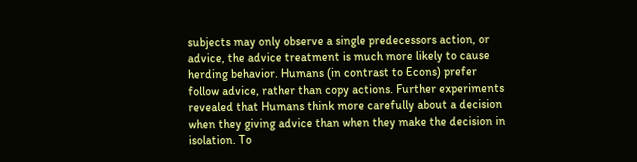subjects may only observe a single predecessors action, or advice, the advice treatment is much more likely to cause herding behavior. Humans (in contrast to Econs) prefer follow advice, rather than copy actions. Further experiments revealed that Humans think more carefully about a decision when they giving advice than when they make the decision in isolation. To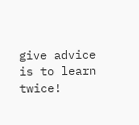give advice is to learn twice!